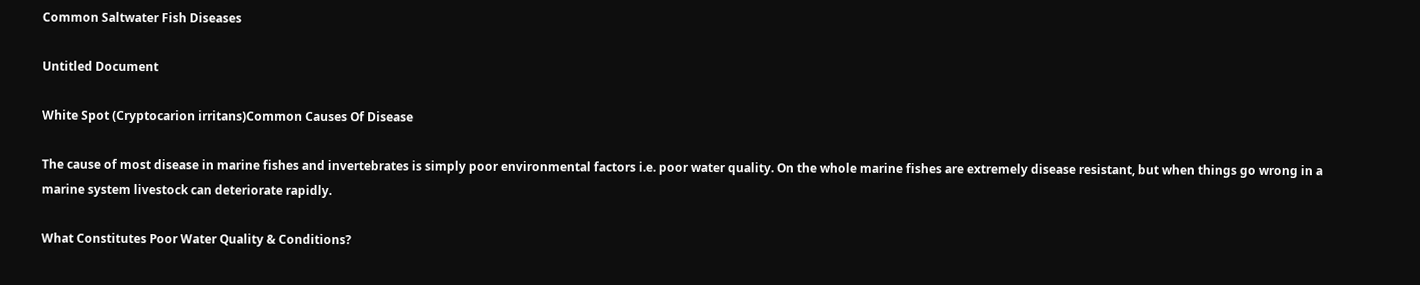Common Saltwater Fish Diseases

Untitled Document

White Spot (Cryptocarion irritans)Common Causes Of Disease

The cause of most disease in marine fishes and invertebrates is simply poor environmental factors i.e. poor water quality. On the whole marine fishes are extremely disease resistant, but when things go wrong in a marine system livestock can deteriorate rapidly.

What Constitutes Poor Water Quality & Conditions?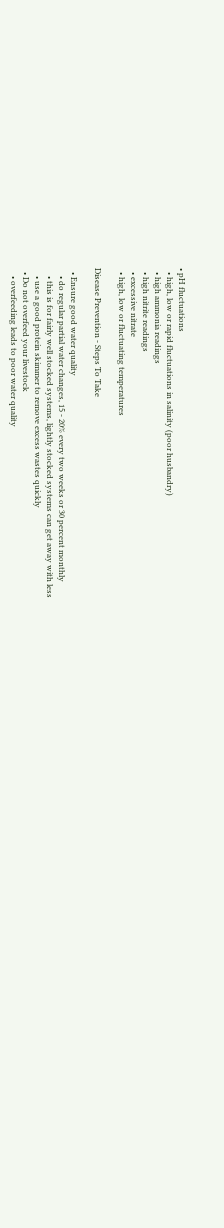• pH fluctuations
  • high, low or rapid fluctuations in salinity (poor husbandry)
  • high ammonia readings
  • high nitrite readings
  • excessive nitrate
  • high, low or fluctuating temperatures

Disease Prevention - Steps To Take

  • Ensure good water quality
    • do regular partial water changes, 15 - 20% every two weeks or 30 percent monthly
    • this is for fairly well stocked systems, lightly stocked systems can get away with less
    • use a good protein skimmer to remove excess wastes quickly
  • Do not overfeed your livestock
    • overfeeding leads to poor water quality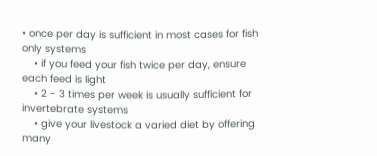• once per day is sufficient in most cases for fish only systems
    • if you feed your fish twice per day, ensure each feed is light
    • 2 - 3 times per week is usually sufficient for invertebrate systems
    • give your livestock a varied diet by offering many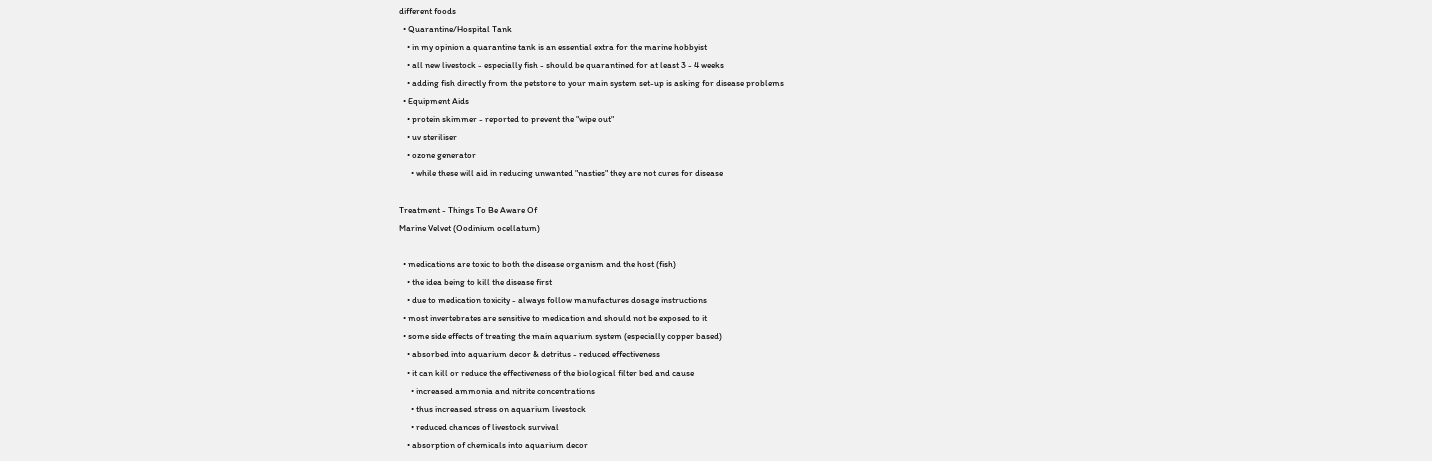different foods
  • Quarantine/Hospital Tank
    • in my opinion a quarantine tank is an essential extra for the marine hobbyist
    • all new livestock - especially fish - should be quarantined for at least 3 - 4 weeks
    • adding fish directly from the petstore to your main system set-up is asking for disease problems
  • Equipment Aids
    • protein skimmer - reported to prevent the "wipe out"
    • uv steriliser
    • ozone generator
      • while these will aid in reducing unwanted "nasties" they are not cures for disease

Treatment - Things To Be Aware Of
Marine Velvet (Oodinium ocellatum)

  • medications are toxic to both the disease organism and the host (fish)
    • the idea being to kill the disease first
    • due to medication toxicity - always follow manufactures dosage instructions
  • most invertebrates are sensitive to medication and should not be exposed to it
  • some side effects of treating the main aquarium system (especially copper based)
    • absorbed into aquarium decor & detritus - reduced effectiveness
    • it can kill or reduce the effectiveness of the biological filter bed and cause
      • increased ammonia and nitrite concentrations
      • thus increased stress on aquarium livestock
      • reduced chances of livestock survival
    • absorption of chemicals into aquarium decor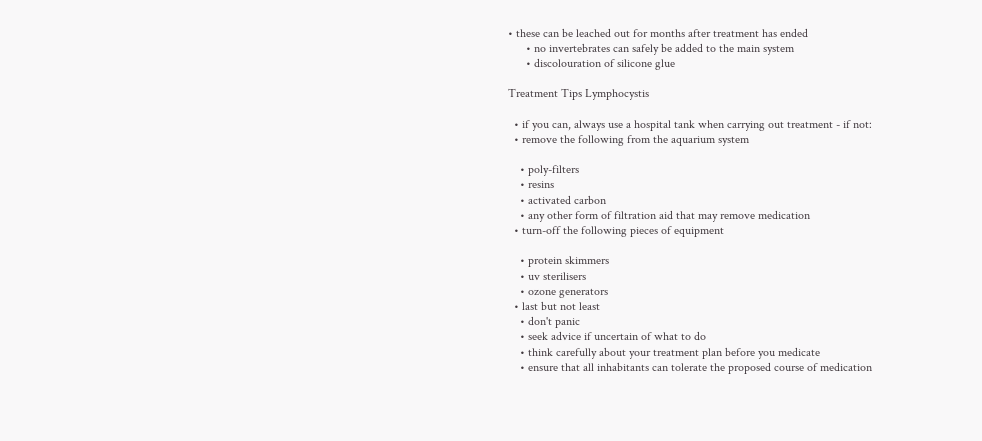• these can be leached out for months after treatment has ended
      • no invertebrates can safely be added to the main system
      • discolouration of silicone glue

Treatment Tips Lymphocystis

  • if you can, always use a hospital tank when carrying out treatment - if not:
  • remove the following from the aquarium system

    • poly-filters
    • resins
    • activated carbon
    • any other form of filtration aid that may remove medication
  • turn-off the following pieces of equipment

    • protein skimmers
    • uv sterilisers
    • ozone generators
  • last but not least
    • don't panic
    • seek advice if uncertain of what to do
    • think carefully about your treatment plan before you medicate
    • ensure that all inhabitants can tolerate the proposed course of medication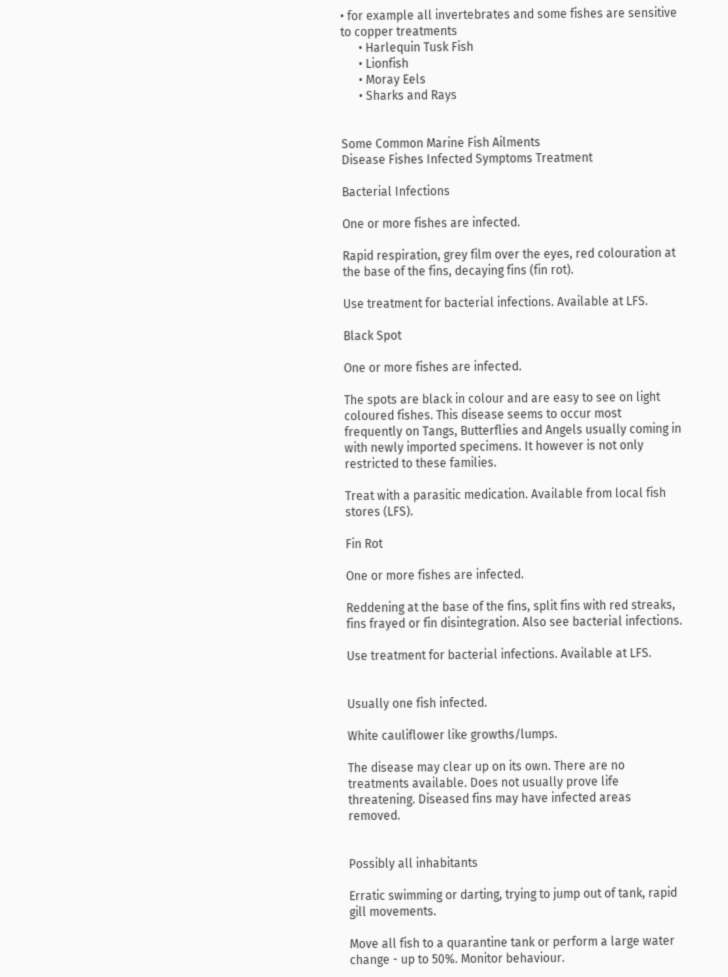• for example all invertebrates and some fishes are sensitive to copper treatments
      • Harlequin Tusk Fish
      • Lionfish
      • Moray Eels
      • Sharks and Rays


Some Common Marine Fish Ailments
Disease Fishes Infected Symptoms Treatment

Bacterial Infections

One or more fishes are infected.

Rapid respiration, grey film over the eyes, red colouration at the base of the fins, decaying fins (fin rot).

Use treatment for bacterial infections. Available at LFS.

Black Spot

One or more fishes are infected.

The spots are black in colour and are easy to see on light coloured fishes. This disease seems to occur most frequently on Tangs, Butterflies and Angels usually coming in with newly imported specimens. It however is not only restricted to these families.

Treat with a parasitic medication. Available from local fish stores (LFS).

Fin Rot

One or more fishes are infected.

Reddening at the base of the fins, split fins with red streaks, fins frayed or fin disintegration. Also see bacterial infections.

Use treatment for bacterial infections. Available at LFS.


Usually one fish infected.

White cauliflower like growths/lumps.

The disease may clear up on its own. There are no treatments available. Does not usually prove life threatening. Diseased fins may have infected areas removed.


Possibly all inhabitants

Erratic swimming or darting, trying to jump out of tank, rapid gill movements.

Move all fish to a quarantine tank or perform a large water change - up to 50%. Monitor behaviour.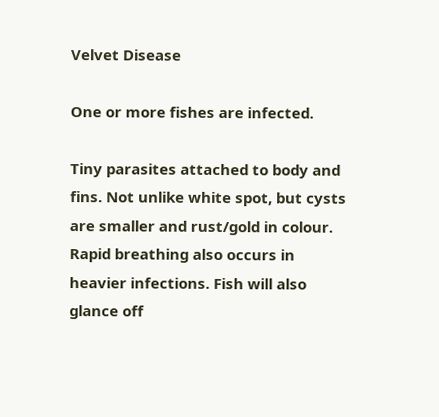Velvet Disease

One or more fishes are infected.

Tiny parasites attached to body and fins. Not unlike white spot, but cysts are smaller and rust/gold in colour. Rapid breathing also occurs in heavier infections. Fish will also glance off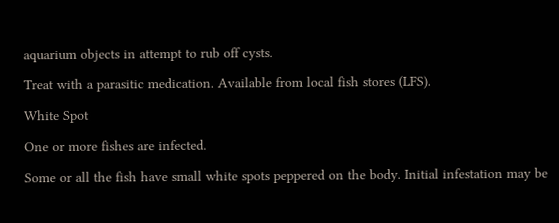aquarium objects in attempt to rub off cysts.

Treat with a parasitic medication. Available from local fish stores (LFS).

White Spot

One or more fishes are infected.

Some or all the fish have small white spots peppered on the body. Initial infestation may be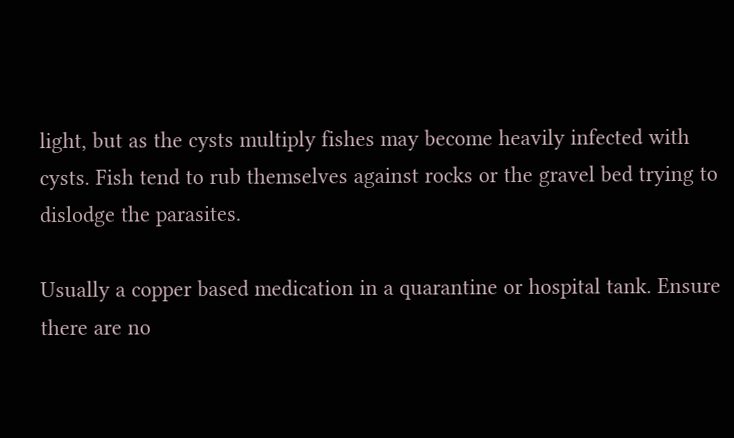light, but as the cysts multiply fishes may become heavily infected with cysts. Fish tend to rub themselves against rocks or the gravel bed trying to dislodge the parasites.

Usually a copper based medication in a quarantine or hospital tank. Ensure there are no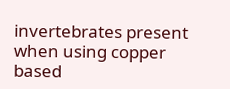invertebrates present when using copper based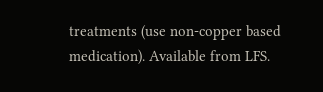treatments (use non-copper based medication). Available from LFS.